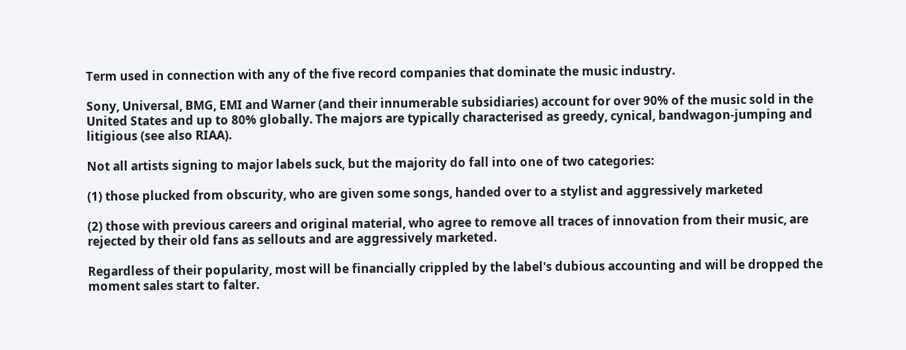Term used in connection with any of the five record companies that dominate the music industry.

Sony, Universal, BMG, EMI and Warner (and their innumerable subsidiaries) account for over 90% of the music sold in the United States and up to 80% globally. The majors are typically characterised as greedy, cynical, bandwagon-jumping and litigious (see also RIAA).

Not all artists signing to major labels suck, but the majority do fall into one of two categories:

(1) those plucked from obscurity, who are given some songs, handed over to a stylist and aggressively marketed

(2) those with previous careers and original material, who agree to remove all traces of innovation from their music, are rejected by their old fans as sellouts and are aggressively marketed.

Regardless of their popularity, most will be financially crippled by the label's dubious accounting and will be dropped the moment sales start to falter.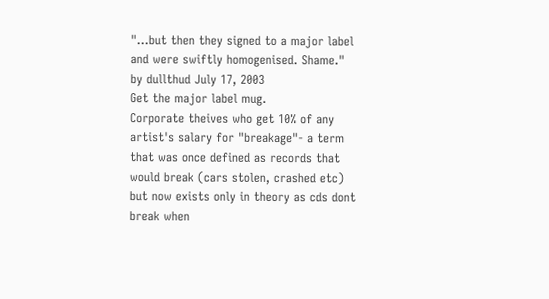"...but then they signed to a major label and were swiftly homogenised. Shame."
by dullthud July 17, 2003
Get the major label mug.
Corporate theives who get 10% of any artist's salary for "breakage"- a term that was once defined as records that would break (cars stolen, crashed etc) but now exists only in theory as cds dont break when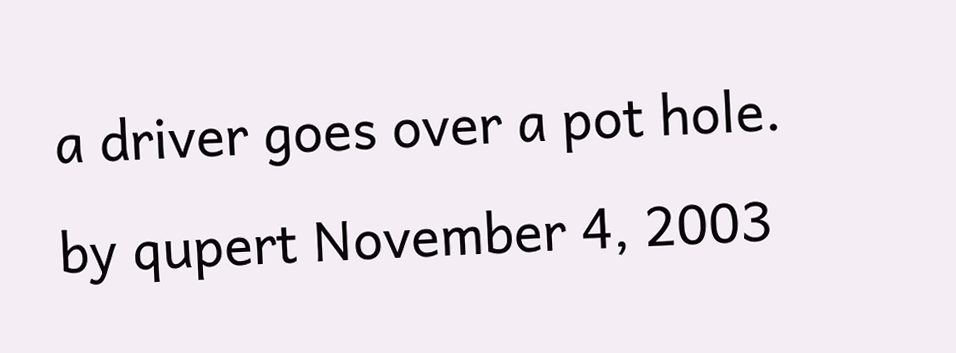a driver goes over a pot hole.
by qupert November 4, 2003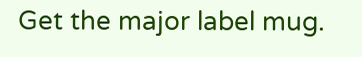Get the major label mug.